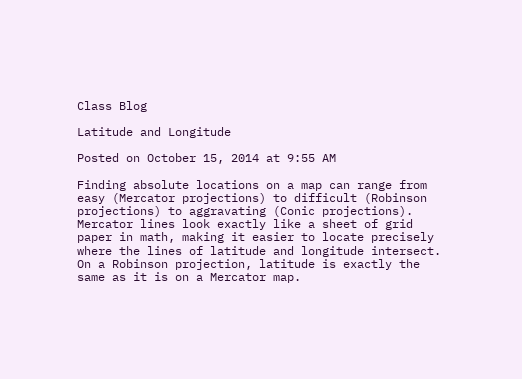Class Blog

Latitude and Longitude

Posted on October 15, 2014 at 9:55 AM

Finding absolute locations on a map can range from easy (Mercator projections) to difficult (Robinson projections) to aggravating (Conic projections). Mercator lines look exactly like a sheet of grid paper in math, making it easier to locate precisely where the lines of latitude and longitude intersect. On a Robinson projection, latitude is exactly the same as it is on a Mercator map.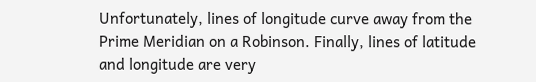Unfortunately, lines of longitude curve away from the Prime Meridian on a Robinson. Finally, lines of latitude and longitude are very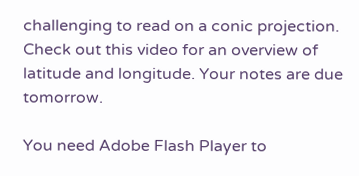challenging to read on a conic projection. Check out this video for an overview of latitude and longitude. Your notes are due tomorrow.

You need Adobe Flash Player to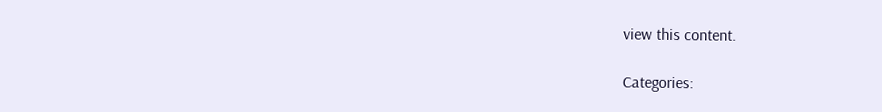view this content.

Categories: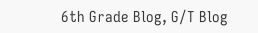6th Grade Blog, G/T Blog